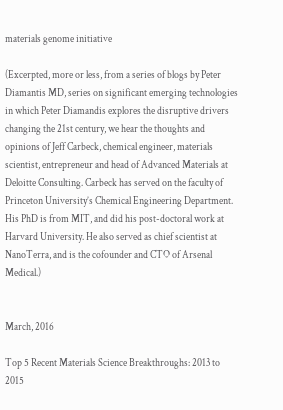materials genome initiative

(Excerpted, more or less, from a series of blogs by Peter Diamantis MD, series on significant emerging technologies in which Peter Diamandis explores the disruptive drivers changing the 21st century, we hear the thoughts and opinions of Jeff Carbeck, chemical engineer, materials scientist, entrepreneur and head of Advanced Materials at Deloitte Consulting. Carbeck has served on the faculty of Princeton University’s Chemical Engineering Department. His PhD is from MIT, and did his post-doctoral work at Harvard University. He also served as chief scientist at NanoTerra, and is the cofounder and CTO of Arsenal Medical.)


March, 2016

Top 5 Recent Materials Science Breakthroughs: 2013 to 2015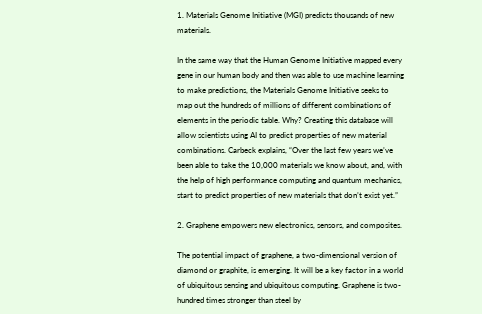1. Materials Genome Initiative (MGI) predicts thousands of new materials.

In the same way that the Human Genome Initiative mapped every gene in our human body and then was able to use machine learning to make predictions, the Materials Genome Initiative seeks to map out the hundreds of millions of different combinations of elements in the periodic table. Why? Creating this database will allow scientists using AI to predict properties of new material combinations. Carbeck explains, “Over the last few years we’ve been able to take the 10,000 materials we know about, and, with the help of high performance computing and quantum mechanics, start to predict properties of new materials that don’t exist yet.”

2. Graphene empowers new electronics, sensors, and composites.

The potential impact of graphene, a two-dimensional version of diamond or graphite, is emerging. It will be a key factor in a world of ubiquitous sensing and ubiquitous computing. Graphene is two-hundred times stronger than steel by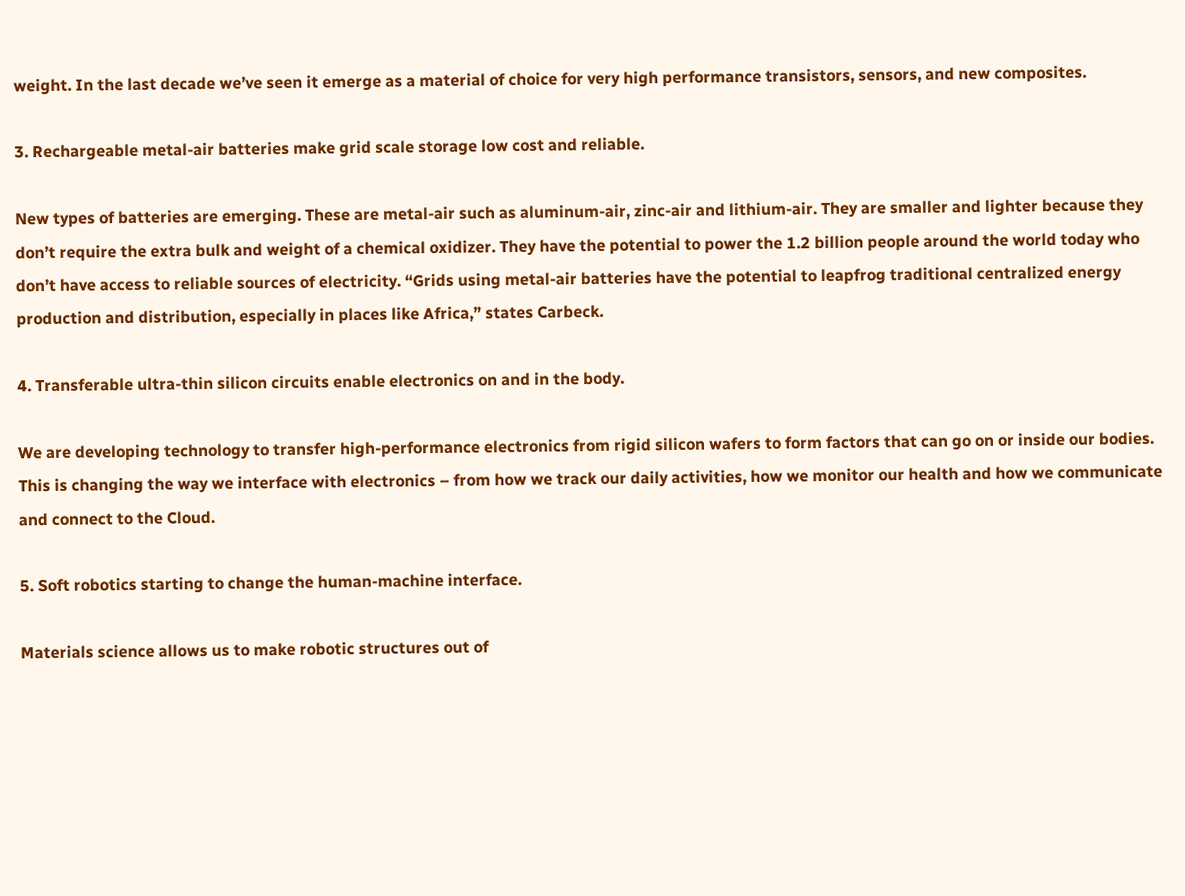weight. In the last decade we’ve seen it emerge as a material of choice for very high performance transistors, sensors, and new composites.

3. Rechargeable metal-air batteries make grid scale storage low cost and reliable.

New types of batteries are emerging. These are metal-air such as aluminum-air, zinc-air and lithium-air. They are smaller and lighter because they don’t require the extra bulk and weight of a chemical oxidizer. They have the potential to power the 1.2 billion people around the world today who don’t have access to reliable sources of electricity. “Grids using metal-air batteries have the potential to leapfrog traditional centralized energy production and distribution, especially in places like Africa,” states Carbeck.

4. Transferable ultra-thin silicon circuits enable electronics on and in the body.

We are developing technology to transfer high-performance electronics from rigid silicon wafers to form factors that can go on or inside our bodies. This is changing the way we interface with electronics – from how we track our daily activities, how we monitor our health and how we communicate and connect to the Cloud.

5. Soft robotics starting to change the human-machine interface.

Materials science allows us to make robotic structures out of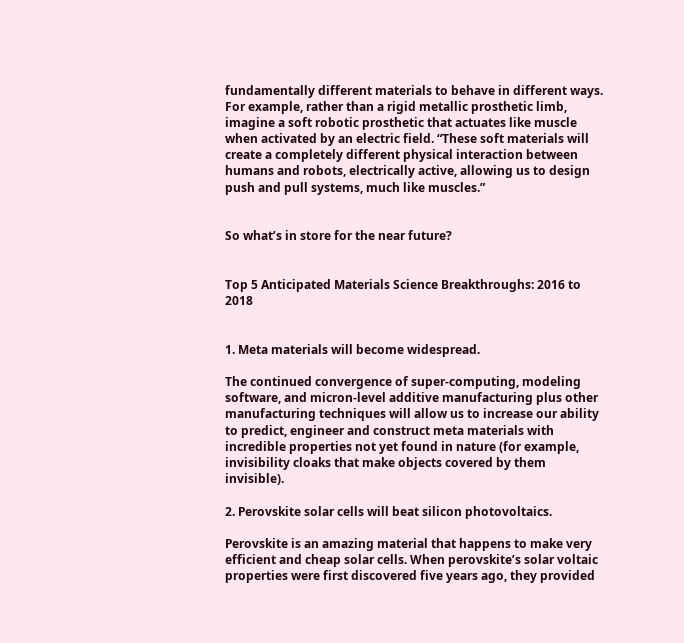fundamentally different materials to behave in different ways. For example, rather than a rigid metallic prosthetic limb, imagine a soft robotic prosthetic that actuates like muscle when activated by an electric field. “These soft materials will create a completely different physical interaction between humans and robots, electrically active, allowing us to design push and pull systems, much like muscles.”


So what’s in store for the near future?


Top 5 Anticipated Materials Science Breakthroughs: 2016 to 2018


1. Meta materials will become widespread.

The continued convergence of super-computing, modeling software, and micron-level additive manufacturing plus other manufacturing techniques will allow us to increase our ability to predict, engineer and construct meta materials with incredible properties not yet found in nature (for example, invisibility cloaks that make objects covered by them invisible).

2. Perovskite solar cells will beat silicon photovoltaics.

Perovskite is an amazing material that happens to make very efficient and cheap solar cells. When perovskite’s solar voltaic properties were first discovered five years ago, they provided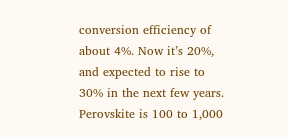conversion efficiency of about 4%. Now it’s 20%, and expected to rise to 30% in the next few years. Perovskite is 100 to 1,000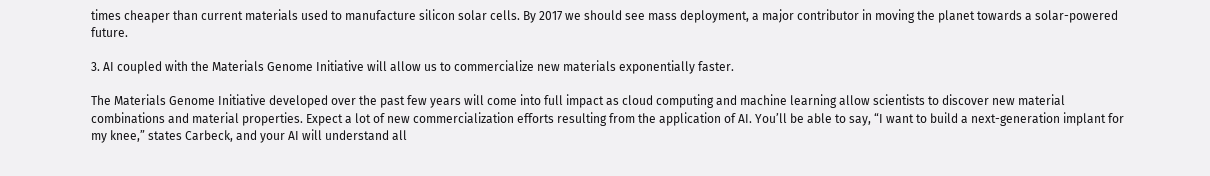times cheaper than current materials used to manufacture silicon solar cells. By 2017 we should see mass deployment, a major contributor in moving the planet towards a solar-powered future.

3. AI coupled with the Materials Genome Initiative will allow us to commercialize new materials exponentially faster.

The Materials Genome Initiative developed over the past few years will come into full impact as cloud computing and machine learning allow scientists to discover new material combinations and material properties. Expect a lot of new commercialization efforts resulting from the application of AI. You’ll be able to say, “I want to build a next-generation implant for my knee,” states Carbeck, and your AI will understand all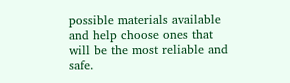possible materials available and help choose ones that will be the most reliable and safe.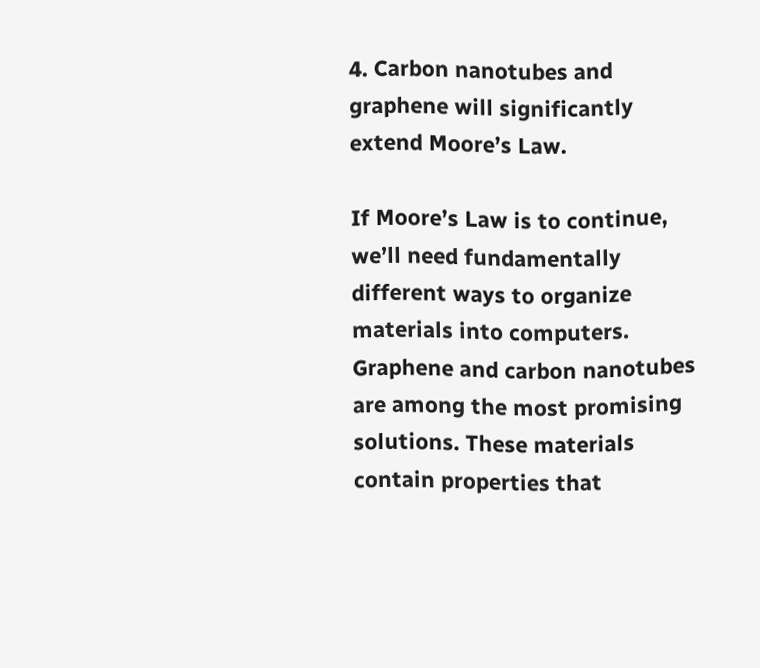4. Carbon nanotubes and graphene will significantly extend Moore’s Law.

If Moore’s Law is to continue, we’ll need fundamentally different ways to organize materials into computers. Graphene and carbon nanotubes are among the most promising solutions. These materials contain properties that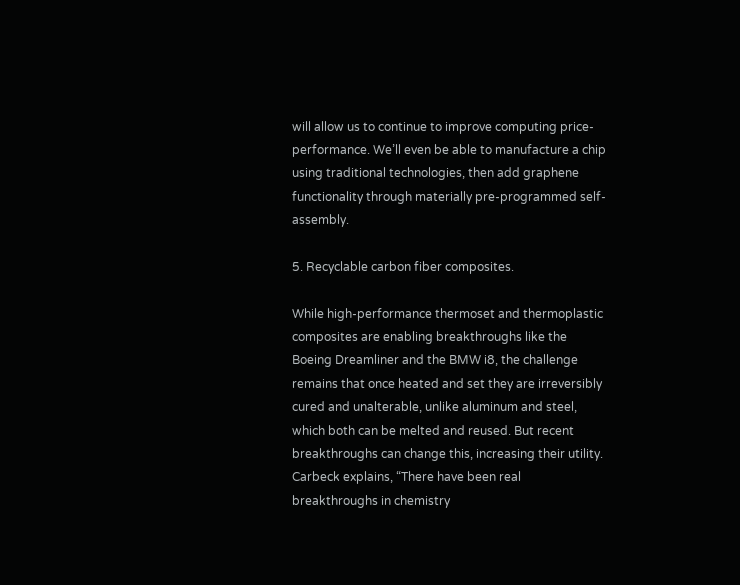will allow us to continue to improve computing price-performance. We’ll even be able to manufacture a chip using traditional technologies, then add graphene functionality through materially pre-programmed self-assembly.

5. Recyclable carbon fiber composites.

While high-performance thermoset and thermoplastic composites are enabling breakthroughs like the Boeing Dreamliner and the BMW i8, the challenge remains that once heated and set they are irreversibly cured and unalterable, unlike aluminum and steel, which both can be melted and reused. But recent breakthroughs can change this, increasing their utility. Carbeck explains, “There have been real breakthroughs in chemistry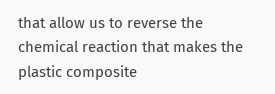that allow us to reverse the chemical reaction that makes the plastic composite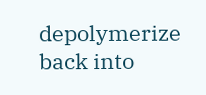depolymerize back into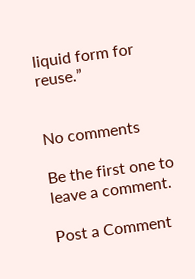liquid form for reuse.”


No comments

Be the first one to leave a comment.

Post a Comment